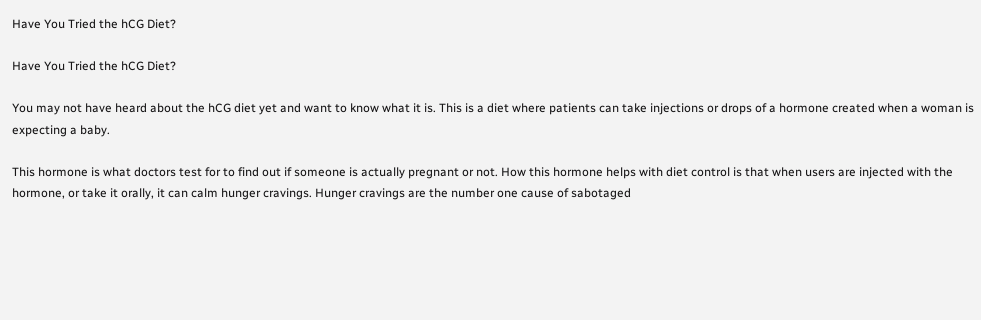Have You Tried the hCG Diet?

Have You Tried the hCG Diet?

You may not have heard about the hCG diet yet and want to know what it is. This is a diet where patients can take injections or drops of a hormone created when a woman is expecting a baby.

This hormone is what doctors test for to find out if someone is actually pregnant or not. How this hormone helps with diet control is that when users are injected with the hormone, or take it orally, it can calm hunger cravings. Hunger cravings are the number one cause of sabotaged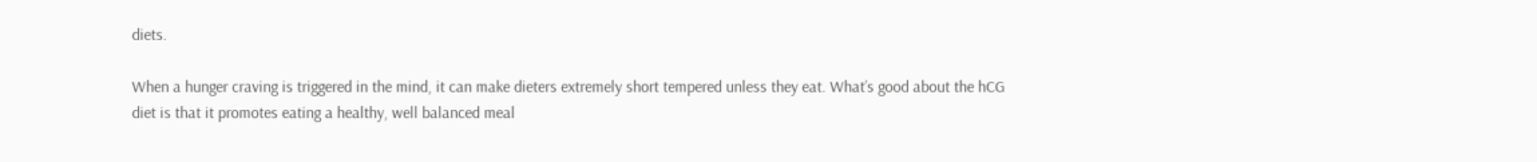diets.

When a hunger craving is triggered in the mind, it can make dieters extremely short tempered unless they eat. What’s good about the hCG diet is that it promotes eating a healthy, well balanced meal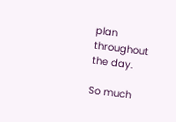plan throughout the day.

So much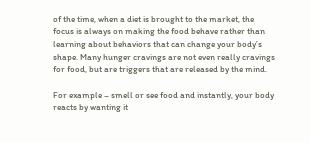of the time, when a diet is brought to the market, the focus is always on making the food behave rather than learning about behaviors that can change your body’s shape. Many hunger cravings are not even really cravings for food, but are triggers that are released by the mind.

For example – smell or see food and instantly, your body reacts by wanting it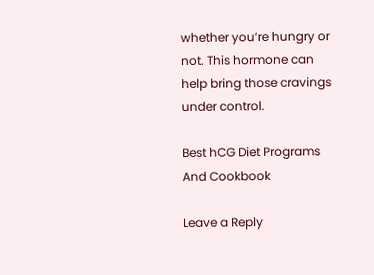whether you’re hungry or not. This hormone can help bring those cravings under control.

Best hCG Diet Programs And Cookbook

Leave a Reply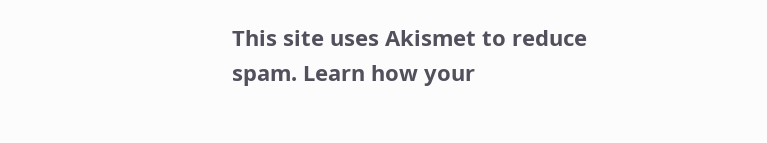This site uses Akismet to reduce spam. Learn how your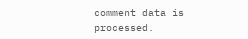comment data is processed.